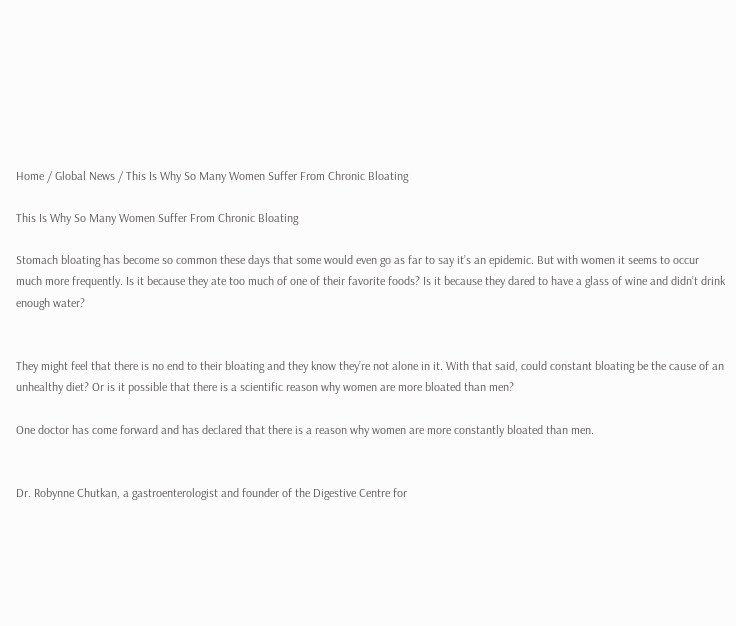Home / Global News / This Is Why So Many Women Suffer From Chronic Bloating

This Is Why So Many Women Suffer From Chronic Bloating

Stomach bloating has become so common these days that some would even go as far to say it’s an epidemic. But with women it seems to occur much more frequently. Is it because they ate too much of one of their favorite foods? Is it because they dared to have a glass of wine and didn’t drink enough water?


They might feel that there is no end to their bloating and they know they’re not alone in it. With that said, could constant bloating be the cause of an unhealthy diet? Or is it possible that there is a scientific reason why women are more bloated than men?

One doctor has come forward and has declared that there is a reason why women are more constantly bloated than men.


Dr. Robynne Chutkan, a gastroenterologist and founder of the Digestive Centre for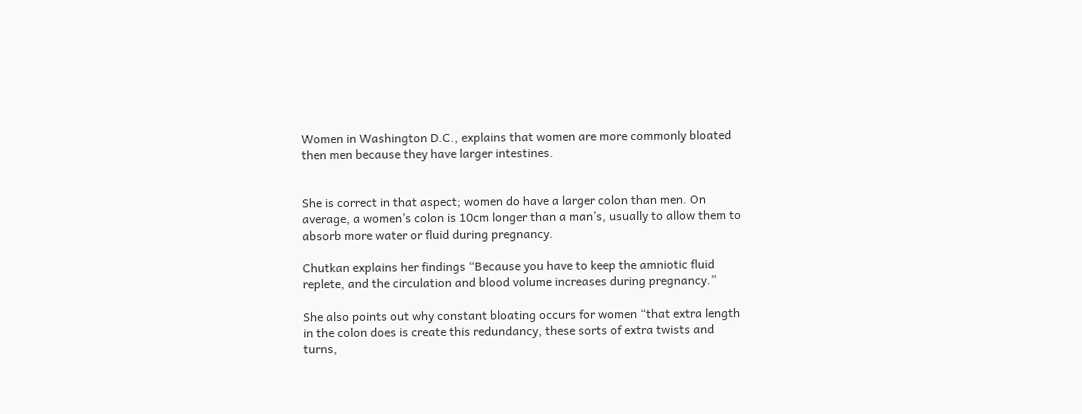Women in Washington D.C., explains that women are more commonly bloated then men because they have larger intestines.


She is correct in that aspect; women do have a larger colon than men. On average, a women’s colon is 10cm longer than a man’s, usually to allow them to absorb more water or fluid during pregnancy.

Chutkan explains her findings “Because you have to keep the amniotic fluid replete, and the circulation and blood volume increases during pregnancy.”

She also points out why constant bloating occurs for women “that extra length in the colon does is create this redundancy, these sorts of extra twists and turns,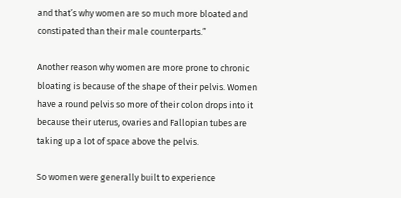and that’s why women are so much more bloated and constipated than their male counterparts.”

Another reason why women are more prone to chronic bloating is because of the shape of their pelvis. Women have a round pelvis so more of their colon drops into it because their uterus, ovaries and Fallopian tubes are taking up a lot of space above the pelvis.

So women were generally built to experience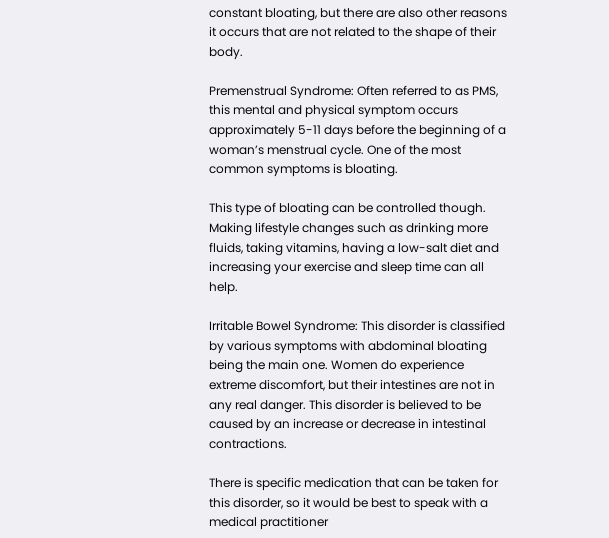constant bloating, but there are also other reasons it occurs that are not related to the shape of their body.

Premenstrual Syndrome: Often referred to as PMS, this mental and physical symptom occurs approximately 5-11 days before the beginning of a woman’s menstrual cycle. One of the most common symptoms is bloating.

This type of bloating can be controlled though. Making lifestyle changes such as drinking more fluids, taking vitamins, having a low-salt diet and increasing your exercise and sleep time can all help.

Irritable Bowel Syndrome: This disorder is classified by various symptoms with abdominal bloating being the main one. Women do experience extreme discomfort, but their intestines are not in any real danger. This disorder is believed to be caused by an increase or decrease in intestinal contractions.

There is specific medication that can be taken for this disorder, so it would be best to speak with a medical practitioner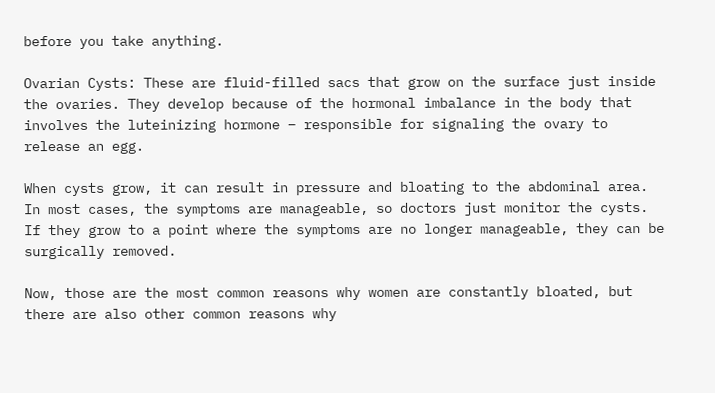before you take anything.

Ovarian Cysts: These are fluid-filled sacs that grow on the surface just inside the ovaries. They develop because of the hormonal imbalance in the body that involves the luteinizing hormone – responsible for signaling the ovary to release an egg.

When cysts grow, it can result in pressure and bloating to the abdominal area. In most cases, the symptoms are manageable, so doctors just monitor the cysts. If they grow to a point where the symptoms are no longer manageable, they can be surgically removed.

Now, those are the most common reasons why women are constantly bloated, but there are also other common reasons why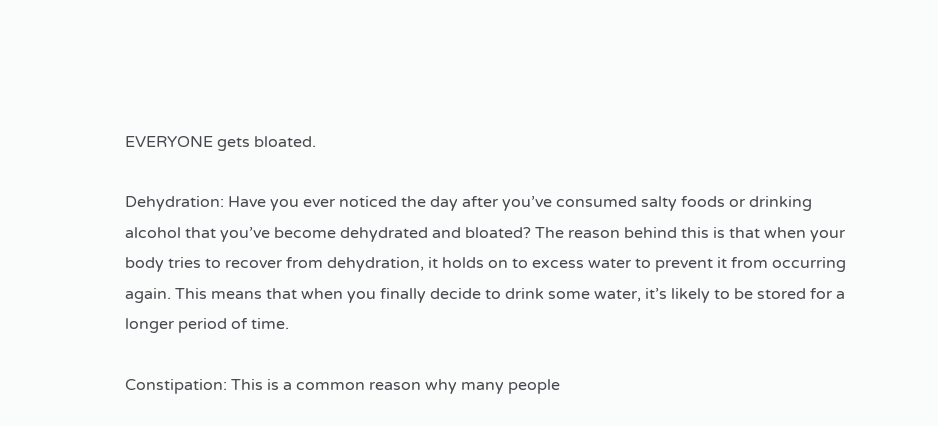EVERYONE gets bloated.

Dehydration: Have you ever noticed the day after you’ve consumed salty foods or drinking alcohol that you’ve become dehydrated and bloated? The reason behind this is that when your body tries to recover from dehydration, it holds on to excess water to prevent it from occurring again. This means that when you finally decide to drink some water, it’s likely to be stored for a longer period of time.

Constipation: This is a common reason why many people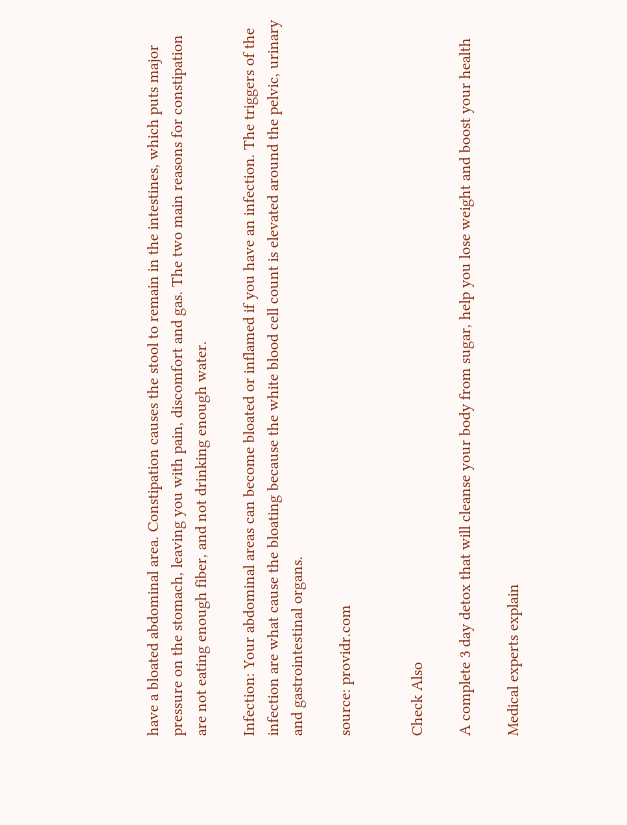have a bloated abdominal area. Constipation causes the stool to remain in the intestines, which puts major pressure on the stomach, leaving you with pain, discomfort and gas. The two main reasons for constipation are not eating enough fiber, and not drinking enough water.

Infection: Your abdominal areas can become bloated or inflamed if you have an infection. The triggers of the infection are what cause the bloating because the white blood cell count is elevated around the pelvic, urinary and gastrointestinal organs.

source: providr.com


Check Also

A complete 3 day detox that will cleanse your body from sugar, help you lose weight and boost your health

Medical experts explain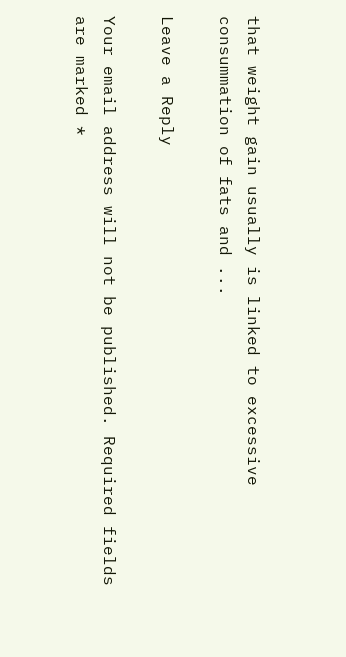that weight gain usually is linked to excessive consummation of fats and ...

Leave a Reply

Your email address will not be published. Required fields are marked *